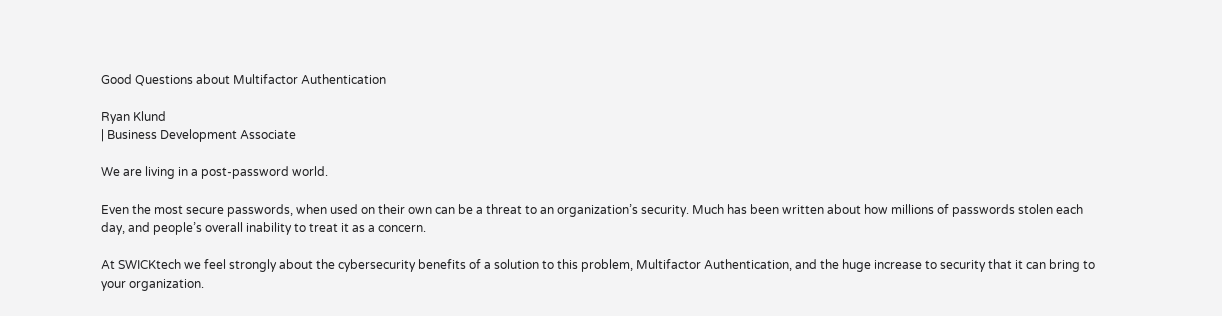Good Questions about Multifactor Authentication

Ryan Klund
| Business Development Associate

We are living in a post-password world.

Even the most secure passwords, when used on their own can be a threat to an organization’s security. Much has been written about how millions of passwords stolen each day, and people’s overall inability to treat it as a concern.

At SWICKtech we feel strongly about the cybersecurity benefits of a solution to this problem, Multifactor Authentication, and the huge increase to security that it can bring to your organization.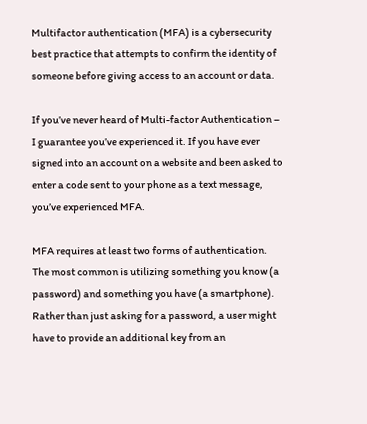Multifactor authentication (MFA) is a cybersecurity best practice that attempts to confirm the identity of someone before giving access to an account or data.

If you’ve never heard of Multi-factor Authentication – I guarantee you’ve experienced it. If you have ever signed into an account on a website and been asked to enter a code sent to your phone as a text message, you’ve experienced MFA.

MFA requires at least two forms of authentication. The most common is utilizing something you know (a password) and something you have (a smartphone). Rather than just asking for a password, a user might have to provide an additional key from an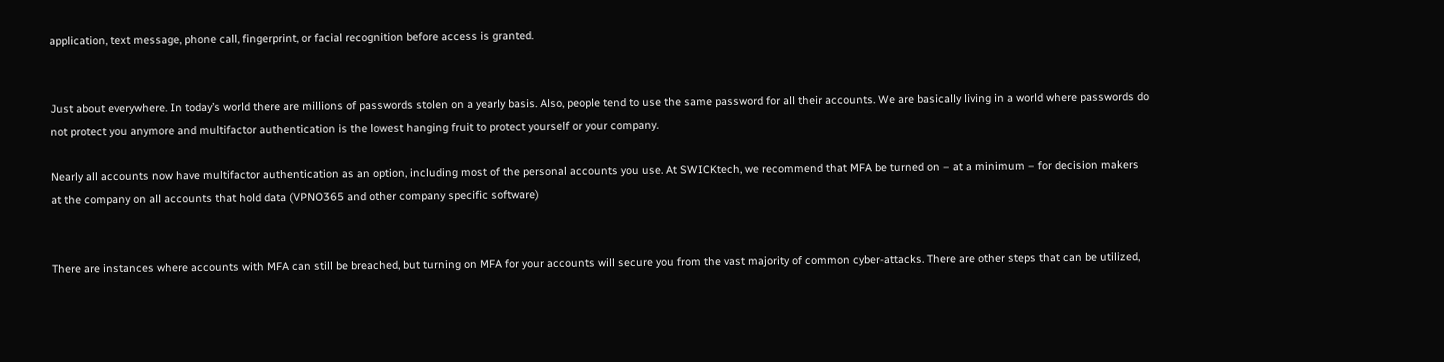application, text message, phone call, fingerprint, or facial recognition before access is granted.


Just about everywhere. In today’s world there are millions of passwords stolen on a yearly basis. Also, people tend to use the same password for all their accounts. We are basically living in a world where passwords do not protect you anymore and multifactor authentication is the lowest hanging fruit to protect yourself or your company.

Nearly all accounts now have multifactor authentication as an option, including most of the personal accounts you use. At SWICKtech, we recommend that MFA be turned on – at a minimum – for decision makers at the company on all accounts that hold data (VPNO365 and other company specific software)


There are instances where accounts with MFA can still be breached, but turning on MFA for your accounts will secure you from the vast majority of common cyber-attacks. There are other steps that can be utilized,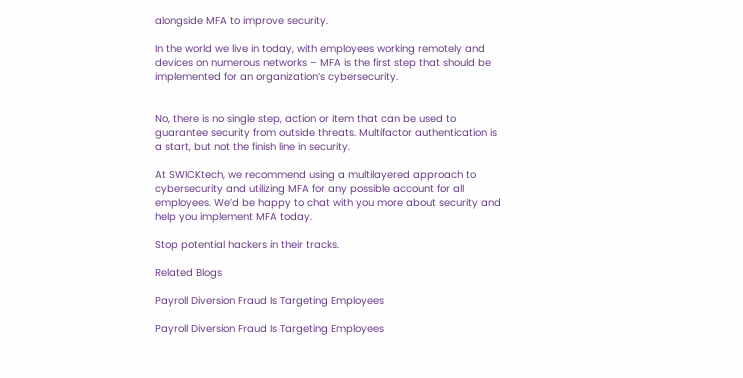alongside MFA to improve security.

In the world we live in today, with employees working remotely and devices on numerous networks – MFA is the first step that should be implemented for an organization’s cybersecurity.


No, there is no single step, action or item that can be used to guarantee security from outside threats. Multifactor authentication is a start, but not the finish line in security.

At SWICKtech, we recommend using a multilayered approach to cybersecurity and utilizing MFA for any possible account for all employees. We’d be happy to chat with you more about security and help you implement MFA today.

Stop potential hackers in their tracks.

Related Blogs

Payroll Diversion Fraud Is Targeting Employees

Payroll Diversion Fraud Is Targeting Employees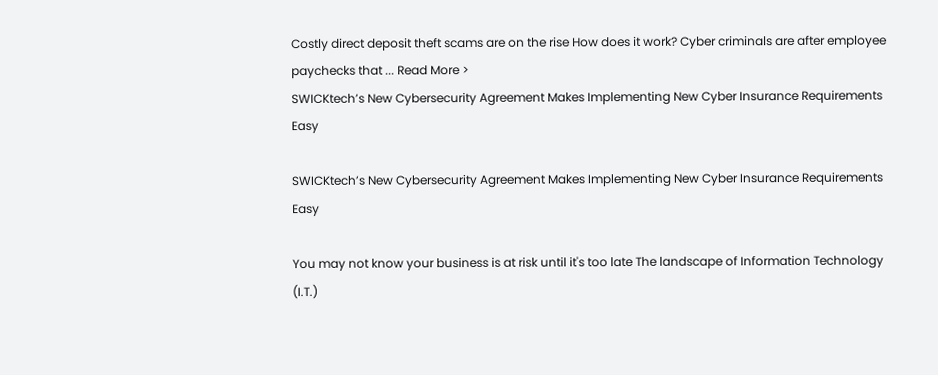Costly direct deposit theft scams are on the rise How does it work? Cyber criminals are after employee paychecks that ... Read More >
SWICKtech’s New Cybersecurity Agreement Makes Implementing New Cyber Insurance Requirements Easy

SWICKtech’s New Cybersecurity Agreement Makes Implementing New Cyber Insurance Requirements Easy

You may not know your business is at risk until it's too late The landscape of Information Technology (I.T.)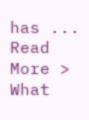has ... Read More >
What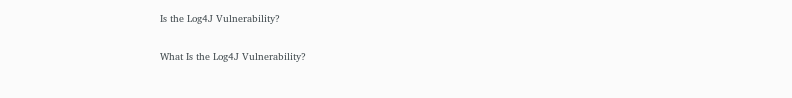Is the Log4J Vulnerability?

What Is the Log4J Vulnerability?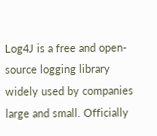Log4J is a free and open-source logging library widely used by companies large and small. Officially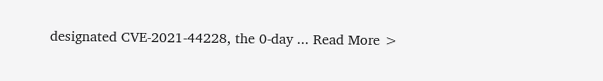designated CVE-2021-44228, the 0-day ... Read More >